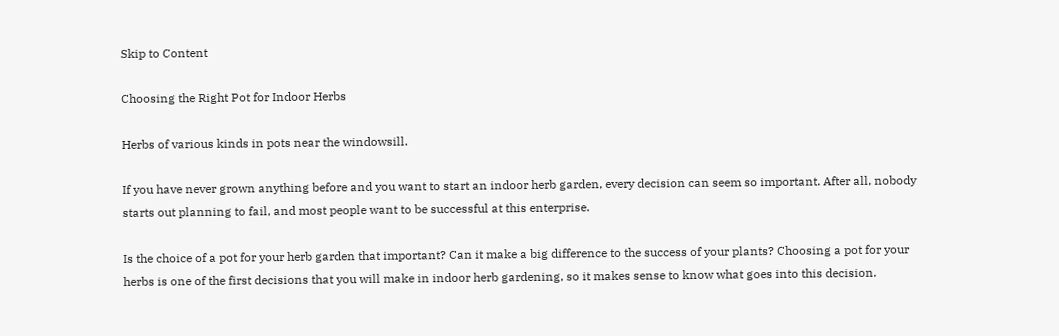Skip to Content

Choosing the Right Pot for Indoor Herbs

Herbs of various kinds in pots near the windowsill.

If you have never grown anything before and you want to start an indoor herb garden, every decision can seem so important. After all, nobody starts out planning to fail, and most people want to be successful at this enterprise.

Is the choice of a pot for your herb garden that important? Can it make a big difference to the success of your plants? Choosing a pot for your herbs is one of the first decisions that you will make in indoor herb gardening, so it makes sense to know what goes into this decision.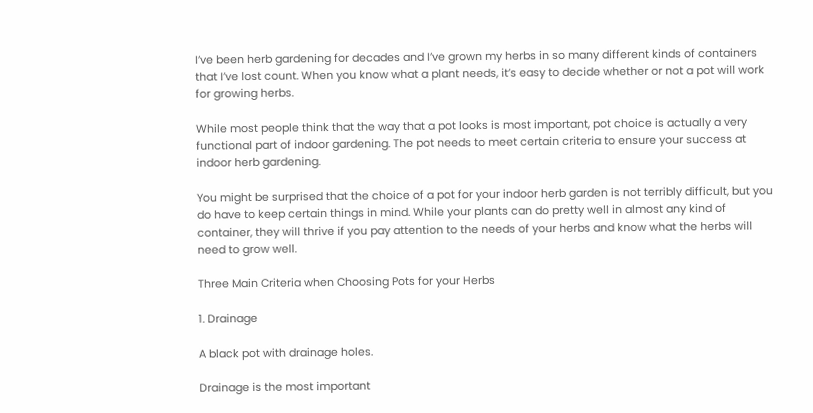I’ve been herb gardening for decades and I’ve grown my herbs in so many different kinds of containers that I’ve lost count. When you know what a plant needs, it’s easy to decide whether or not a pot will work for growing herbs.

While most people think that the way that a pot looks is most important, pot choice is actually a very functional part of indoor gardening. The pot needs to meet certain criteria to ensure your success at indoor herb gardening.

You might be surprised that the choice of a pot for your indoor herb garden is not terribly difficult, but you do have to keep certain things in mind. While your plants can do pretty well in almost any kind of container, they will thrive if you pay attention to the needs of your herbs and know what the herbs will need to grow well.

Three Main Criteria when Choosing Pots for your Herbs

1. Drainage

A black pot with drainage holes.

Drainage is the most important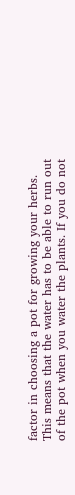factor in choosing a pot for growing your herbs. This means that the water has to be able to run out of the pot when you water the plants. If you do not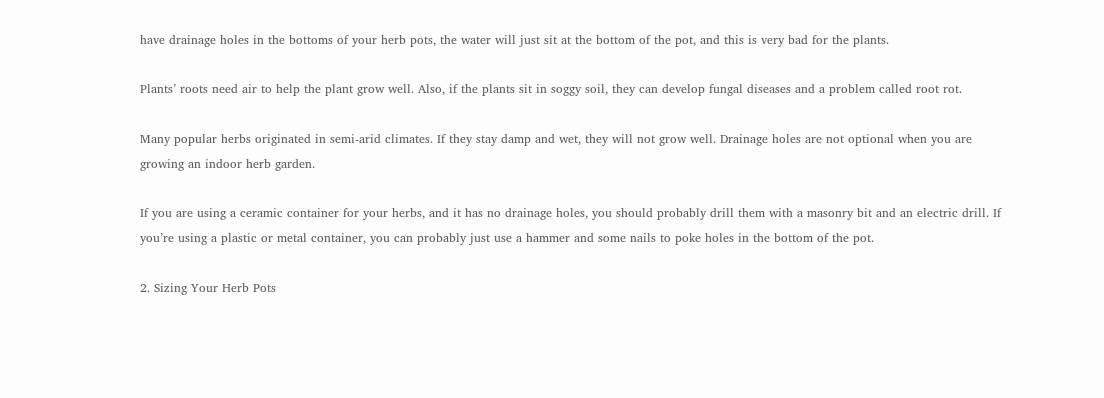have drainage holes in the bottoms of your herb pots, the water will just sit at the bottom of the pot, and this is very bad for the plants.

Plants’ roots need air to help the plant grow well. Also, if the plants sit in soggy soil, they can develop fungal diseases and a problem called root rot.

Many popular herbs originated in semi-arid climates. If they stay damp and wet, they will not grow well. Drainage holes are not optional when you are growing an indoor herb garden.

If you are using a ceramic container for your herbs, and it has no drainage holes, you should probably drill them with a masonry bit and an electric drill. If you’re using a plastic or metal container, you can probably just use a hammer and some nails to poke holes in the bottom of the pot.

2. Sizing Your Herb Pots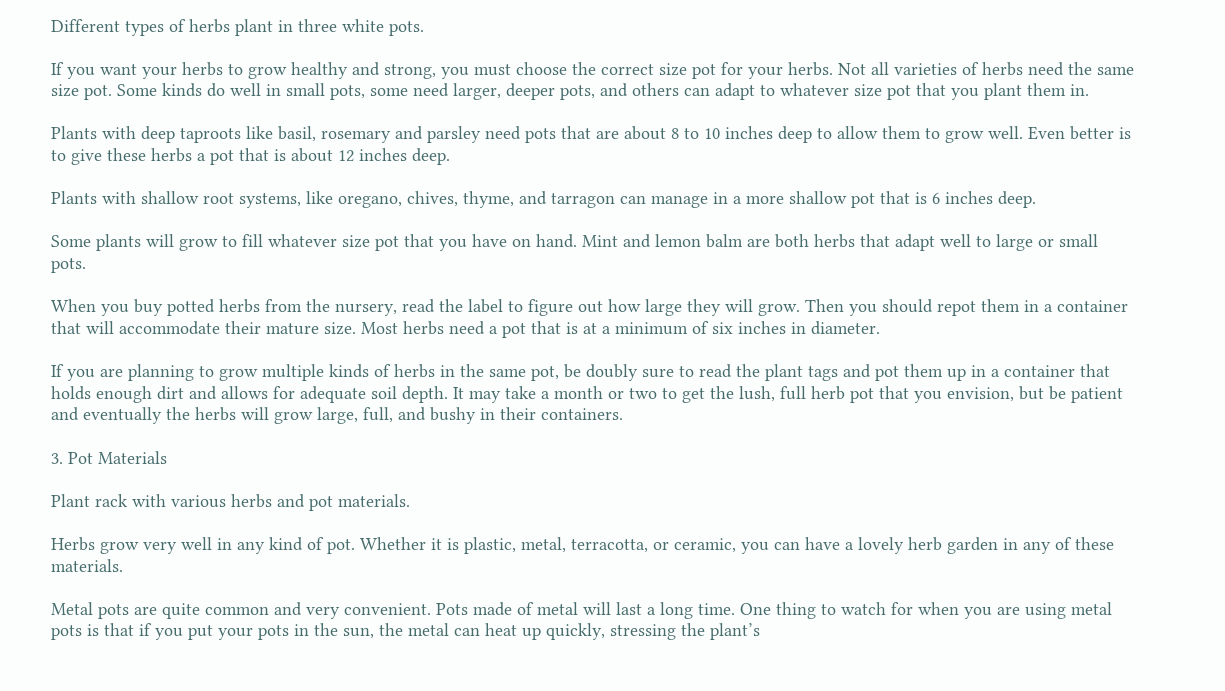Different types of herbs plant in three white pots.

If you want your herbs to grow healthy and strong, you must choose the correct size pot for your herbs. Not all varieties of herbs need the same size pot. Some kinds do well in small pots, some need larger, deeper pots, and others can adapt to whatever size pot that you plant them in.

Plants with deep taproots like basil, rosemary and parsley need pots that are about 8 to 10 inches deep to allow them to grow well. Even better is to give these herbs a pot that is about 12 inches deep.

Plants with shallow root systems, like oregano, chives, thyme, and tarragon can manage in a more shallow pot that is 6 inches deep.

Some plants will grow to fill whatever size pot that you have on hand. Mint and lemon balm are both herbs that adapt well to large or small pots.

When you buy potted herbs from the nursery, read the label to figure out how large they will grow. Then you should repot them in a container that will accommodate their mature size. Most herbs need a pot that is at a minimum of six inches in diameter.

If you are planning to grow multiple kinds of herbs in the same pot, be doubly sure to read the plant tags and pot them up in a container that holds enough dirt and allows for adequate soil depth. It may take a month or two to get the lush, full herb pot that you envision, but be patient and eventually the herbs will grow large, full, and bushy in their containers.

3. Pot Materials

Plant rack with various herbs and pot materials.

Herbs grow very well in any kind of pot. Whether it is plastic, metal, terracotta, or ceramic, you can have a lovely herb garden in any of these materials.

Metal pots are quite common and very convenient. Pots made of metal will last a long time. One thing to watch for when you are using metal pots is that if you put your pots in the sun, the metal can heat up quickly, stressing the plant’s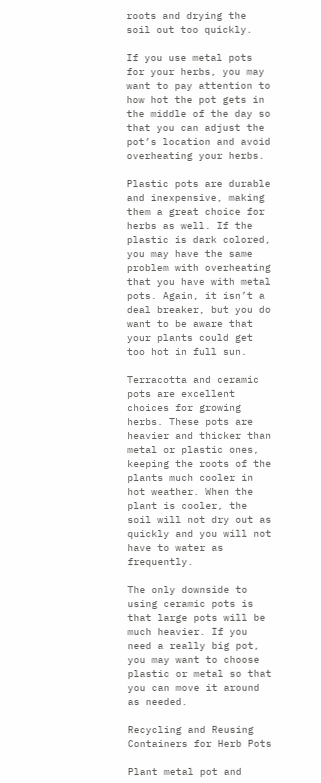roots and drying the soil out too quickly.

If you use metal pots for your herbs, you may want to pay attention to how hot the pot gets in the middle of the day so that you can adjust the pot’s location and avoid overheating your herbs.

Plastic pots are durable and inexpensive, making them a great choice for herbs as well. If the plastic is dark colored, you may have the same problem with overheating that you have with metal pots. Again, it isn’t a deal breaker, but you do want to be aware that your plants could get too hot in full sun.

Terracotta and ceramic pots are excellent choices for growing herbs. These pots are heavier and thicker than metal or plastic ones, keeping the roots of the plants much cooler in hot weather. When the plant is cooler, the soil will not dry out as quickly and you will not have to water as frequently.

The only downside to using ceramic pots is that large pots will be much heavier. If you need a really big pot, you may want to choose plastic or metal so that you can move it around as needed.

Recycling and Reusing Containers for Herb Pots

Plant metal pot and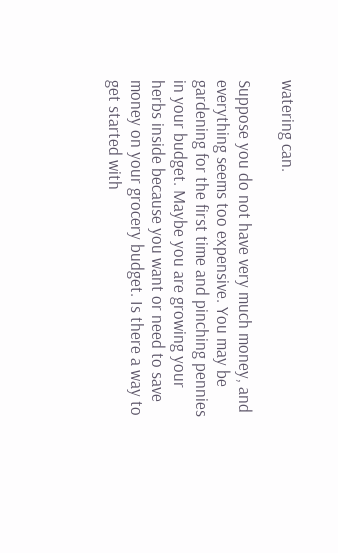watering can.

Suppose you do not have very much money, and everything seems too expensive. You may be gardening for the first time and pinching pennies in your budget. Maybe you are growing your herbs inside because you want or need to save money on your grocery budget. Is there a way to get started with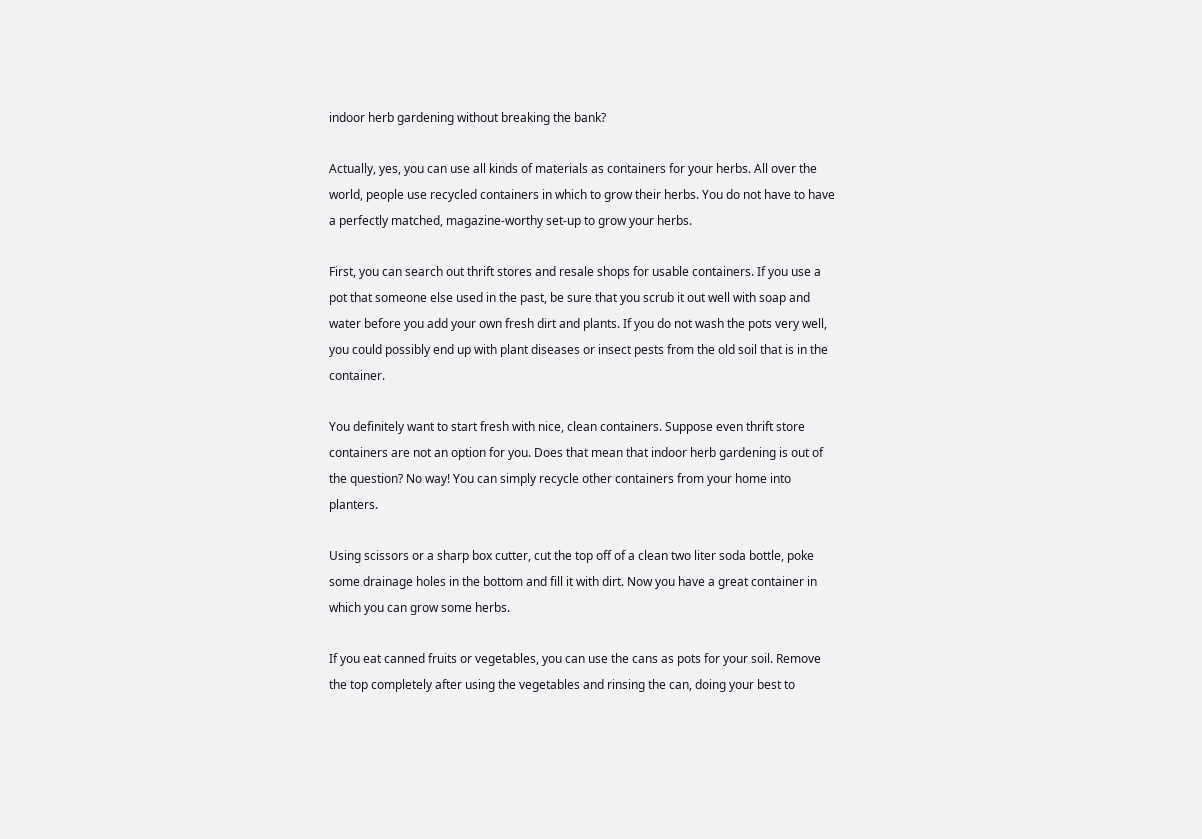indoor herb gardening without breaking the bank?

Actually, yes, you can use all kinds of materials as containers for your herbs. All over the world, people use recycled containers in which to grow their herbs. You do not have to have a perfectly matched, magazine-worthy set-up to grow your herbs.

First, you can search out thrift stores and resale shops for usable containers. If you use a pot that someone else used in the past, be sure that you scrub it out well with soap and water before you add your own fresh dirt and plants. If you do not wash the pots very well, you could possibly end up with plant diseases or insect pests from the old soil that is in the container.

You definitely want to start fresh with nice, clean containers. Suppose even thrift store containers are not an option for you. Does that mean that indoor herb gardening is out of the question? No way! You can simply recycle other containers from your home into planters.

Using scissors or a sharp box cutter, cut the top off of a clean two liter soda bottle, poke some drainage holes in the bottom and fill it with dirt. Now you have a great container in which you can grow some herbs.

If you eat canned fruits or vegetables, you can use the cans as pots for your soil. Remove the top completely after using the vegetables and rinsing the can, doing your best to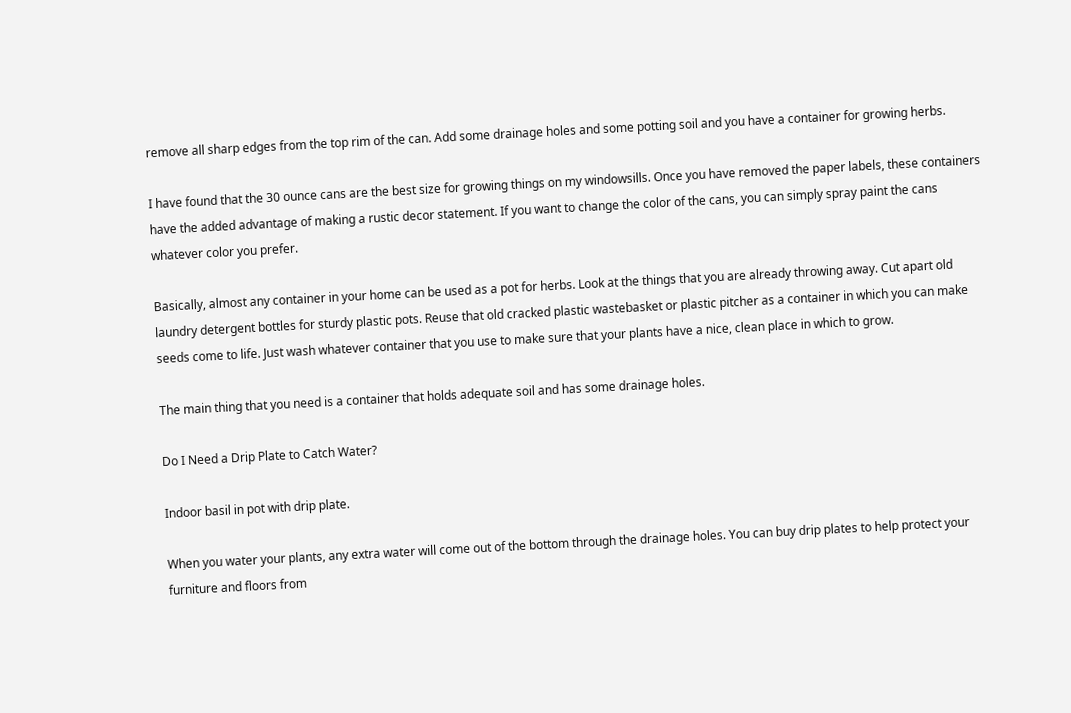remove all sharp edges from the top rim of the can. Add some drainage holes and some potting soil and you have a container for growing herbs.

I have found that the 30 ounce cans are the best size for growing things on my windowsills. Once you have removed the paper labels, these containers have the added advantage of making a rustic decor statement. If you want to change the color of the cans, you can simply spray paint the cans whatever color you prefer.

Basically, almost any container in your home can be used as a pot for herbs. Look at the things that you are already throwing away. Cut apart old laundry detergent bottles for sturdy plastic pots. Reuse that old cracked plastic wastebasket or plastic pitcher as a container in which you can make seeds come to life. Just wash whatever container that you use to make sure that your plants have a nice, clean place in which to grow.

The main thing that you need is a container that holds adequate soil and has some drainage holes.

Do I Need a Drip Plate to Catch Water?

Indoor basil in pot with drip plate.

When you water your plants, any extra water will come out of the bottom through the drainage holes. You can buy drip plates to help protect your furniture and floors from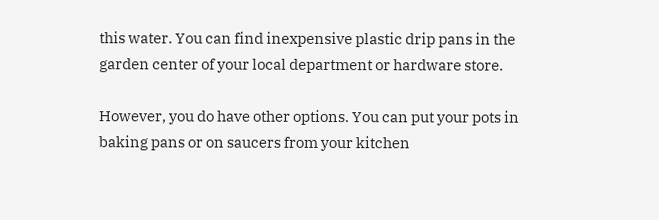this water. You can find inexpensive plastic drip pans in the garden center of your local department or hardware store.

However, you do have other options. You can put your pots in baking pans or on saucers from your kitchen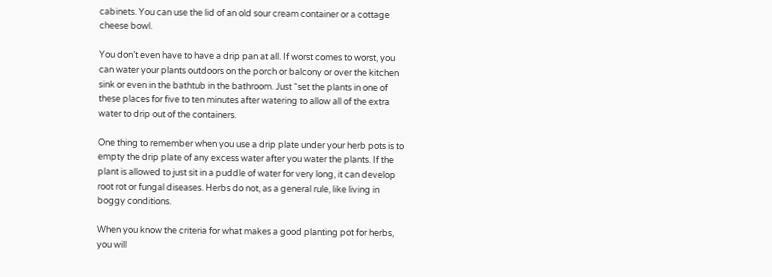cabinets. You can use the lid of an old sour cream container or a cottage cheese bowl.

You don’t even have to have a drip pan at all. If worst comes to worst, you can water your plants outdoors on the porch or balcony or over the kitchen sink or even in the bathtub in the bathroom. Just “set the plants in one of these places for five to ten minutes after watering to allow all of the extra water to drip out of the containers.

One thing to remember when you use a drip plate under your herb pots is to empty the drip plate of any excess water after you water the plants. If the plant is allowed to just sit in a puddle of water for very long, it can develop root rot or fungal diseases. Herbs do not, as a general rule, like living in boggy conditions.

When you know the criteria for what makes a good planting pot for herbs, you will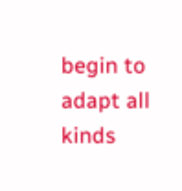begin to adapt all kinds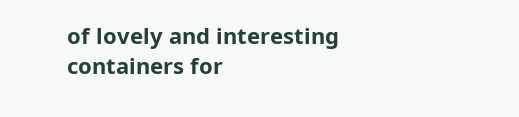of lovely and interesting containers for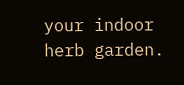your indoor herb garden.